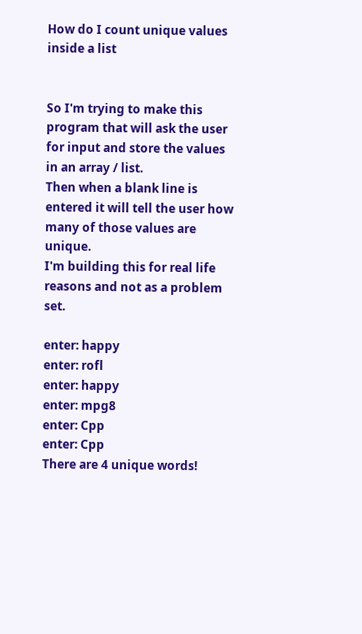How do I count unique values inside a list


So I'm trying to make this program that will ask the user for input and store the values in an array / list.
Then when a blank line is entered it will tell the user how many of those values are unique.
I'm building this for real life reasons and not as a problem set.

enter: happy
enter: rofl
enter: happy
enter: mpg8
enter: Cpp
enter: Cpp
There are 4 unique words!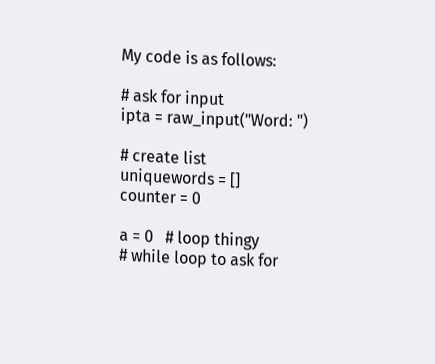My code is as follows:

# ask for input
ipta = raw_input("Word: ")

# create list
uniquewords = []
counter = 0

a = 0   # loop thingy
# while loop to ask for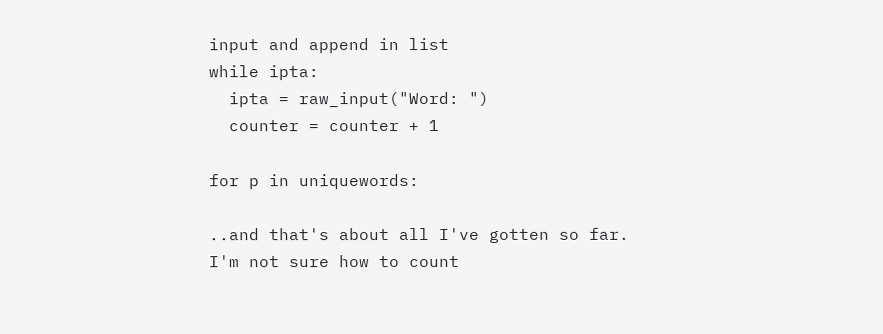input and append in list
while ipta:
  ipta = raw_input("Word: ")
  counter = counter + 1

for p in uniquewords:

..and that's about all I've gotten so far.
I'm not sure how to count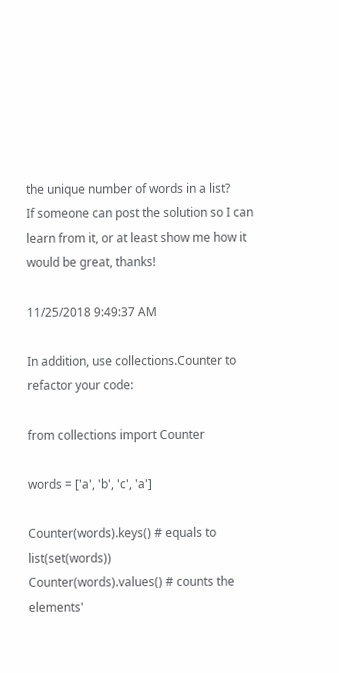the unique number of words in a list?
If someone can post the solution so I can learn from it, or at least show me how it would be great, thanks!

11/25/2018 9:49:37 AM

In addition, use collections.Counter to refactor your code:

from collections import Counter

words = ['a', 'b', 'c', 'a']

Counter(words).keys() # equals to list(set(words))
Counter(words).values() # counts the elements'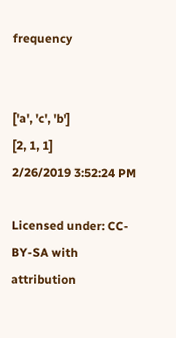frequency


['a', 'c', 'b']
[2, 1, 1]
2/26/2019 3:52:24 PM

Licensed under: CC-BY-SA with attribution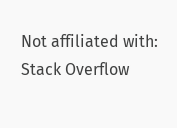Not affiliated with: Stack Overflow